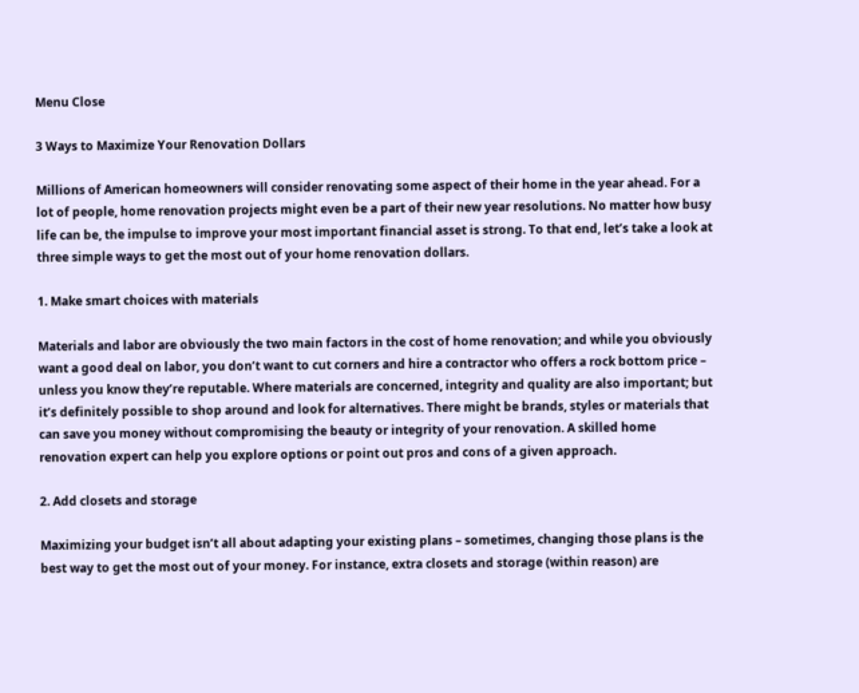Menu Close

3 Ways to Maximize Your Renovation Dollars

Millions of American homeowners will consider renovating some aspect of their home in the year ahead. For a lot of people, home renovation projects might even be a part of their new year resolutions. No matter how busy life can be, the impulse to improve your most important financial asset is strong. To that end, let’s take a look at three simple ways to get the most out of your home renovation dollars.

1. Make smart choices with materials

Materials and labor are obviously the two main factors in the cost of home renovation; and while you obviously want a good deal on labor, you don’t want to cut corners and hire a contractor who offers a rock bottom price – unless you know they’re reputable. Where materials are concerned, integrity and quality are also important; but it’s definitely possible to shop around and look for alternatives. There might be brands, styles or materials that can save you money without compromising the beauty or integrity of your renovation. A skilled home renovation expert can help you explore options or point out pros and cons of a given approach.

2. Add closets and storage

Maximizing your budget isn’t all about adapting your existing plans – sometimes, changing those plans is the best way to get the most out of your money. For instance, extra closets and storage (within reason) are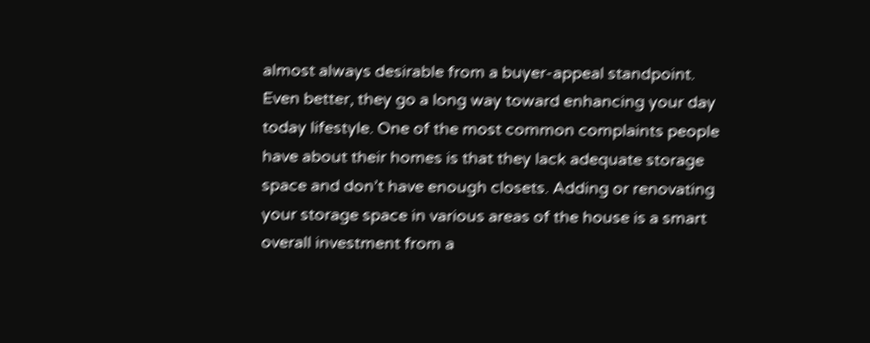almost always desirable from a buyer-appeal standpoint. Even better, they go a long way toward enhancing your day today lifestyle. One of the most common complaints people have about their homes is that they lack adequate storage space and don’t have enough closets. Adding or renovating your storage space in various areas of the house is a smart overall investment from a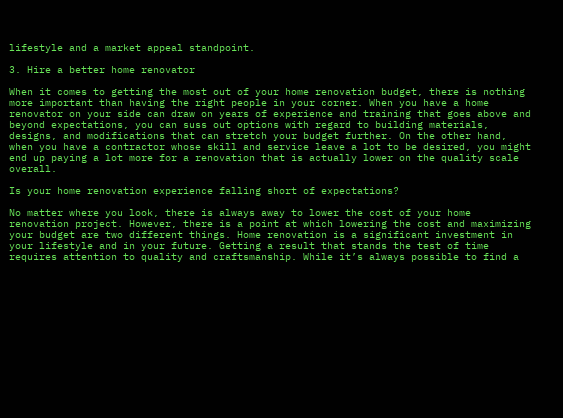lifestyle and a market appeal standpoint.

3. Hire a better home renovator

When it comes to getting the most out of your home renovation budget, there is nothing more important than having the right people in your corner. When you have a home renovator on your side can draw on years of experience and training that goes above and beyond expectations, you can suss out options with regard to building materials, designs, and modifications that can stretch your budget further. On the other hand, when you have a contractor whose skill and service leave a lot to be desired, you might end up paying a lot more for a renovation that is actually lower on the quality scale overall.

Is your home renovation experience falling short of expectations?

No matter where you look, there is always away to lower the cost of your home renovation project. However, there is a point at which lowering the cost and maximizing your budget are two different things. Home renovation is a significant investment in your lifestyle and in your future. Getting a result that stands the test of time requires attention to quality and craftsmanship. While it’s always possible to find a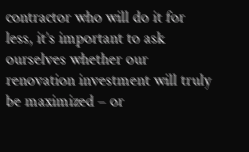contractor who will do it for less, it’s important to ask ourselves whether our renovation investment will truly be maximized – or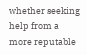whether seeking help from a more reputable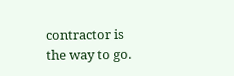contractor is the way to go.